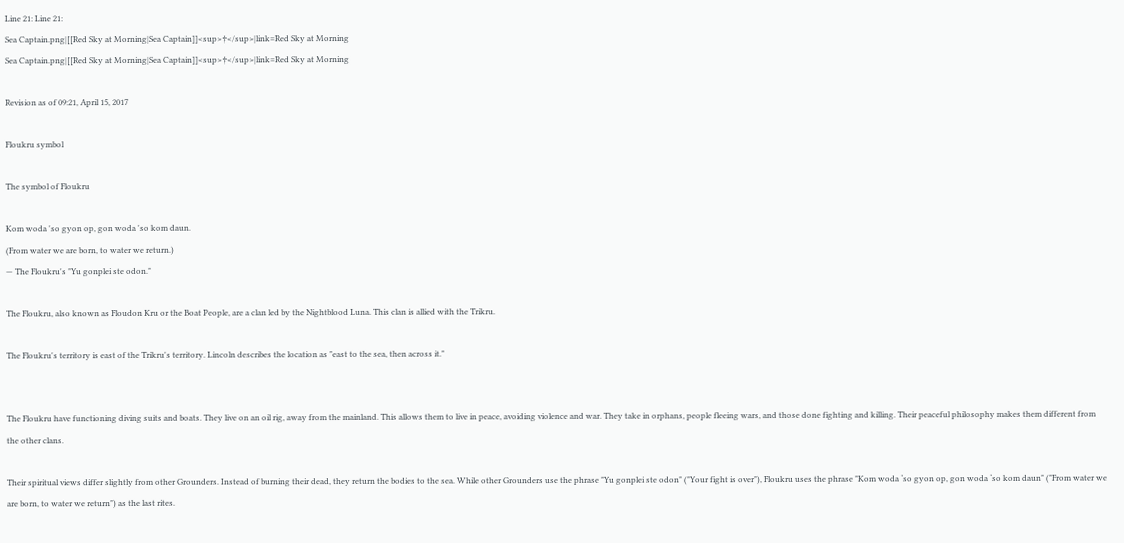Line 21: Line 21:
Sea Captain.png|[[Red Sky at Morning|Sea Captain]]<sup>†</sup>|link=Red Sky at Morning
Sea Captain.png|[[Red Sky at Morning|Sea Captain]]<sup>†</sup>|link=Red Sky at Morning

Revision as of 09:21, April 15, 2017

Floukru symbol

The symbol of Floukru

Kom woda 'so gyon op, gon woda 'so kom daun.
(From water we are born, to water we return.)
— The Floukru's "Yu gonplei ste odon."

The Floukru, also known as Floudon Kru or the Boat People, are a clan led by the Nightblood Luna. This clan is allied with the Trikru.

The Floukru's territory is east of the Trikru's territory. Lincoln describes the location as "east to the sea, then across it."


The Floukru have functioning diving suits and boats. They live on an oil rig, away from the mainland. This allows them to live in peace, avoiding violence and war. They take in orphans, people fleeing wars, and those done fighting and killing. Their peaceful philosophy makes them different from the other clans.

Their spiritual views differ slightly from other Grounders. Instead of burning their dead, they return the bodies to the sea. While other Grounders use the phrase "Yu gonplei ste odon" ("Your fight is over"), Floukru uses the phrase "Kom woda ‘so gyon op, gon woda ‘so kom daun" ("From water we are born, to water we return") as the last rites.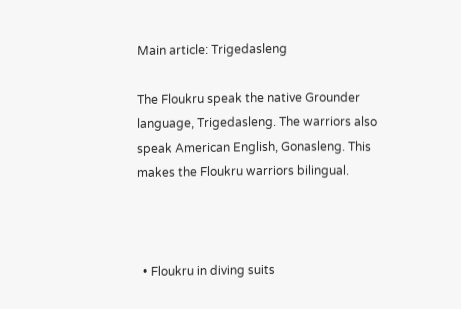Main article: Trigedasleng

The Floukru speak the native Grounder language, Trigedasleng. The warriors also speak American English, Gonasleng. This makes the Floukru warriors bilingual.



  • Floukru in diving suits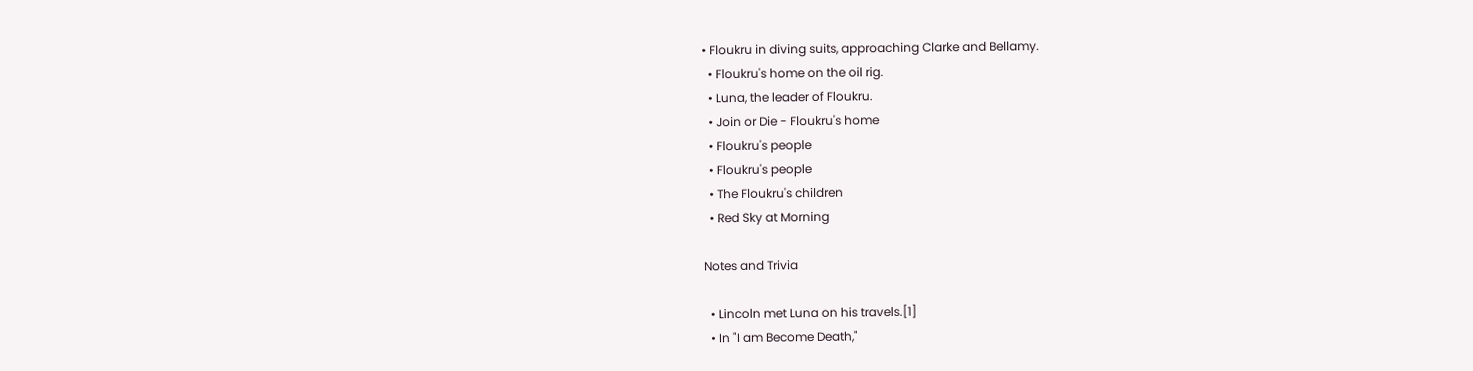• Floukru in diving suits, approaching Clarke and Bellamy.
  • Floukru's home on the oil rig.
  • Luna, the leader of Floukru.
  • Join or Die - Floukru's home
  • Floukru's people
  • Floukru's people
  • The Floukru's children
  • Red Sky at Morning

Notes and Trivia

  • Lincoln met Luna on his travels.[1]
  • In "I am Become Death,"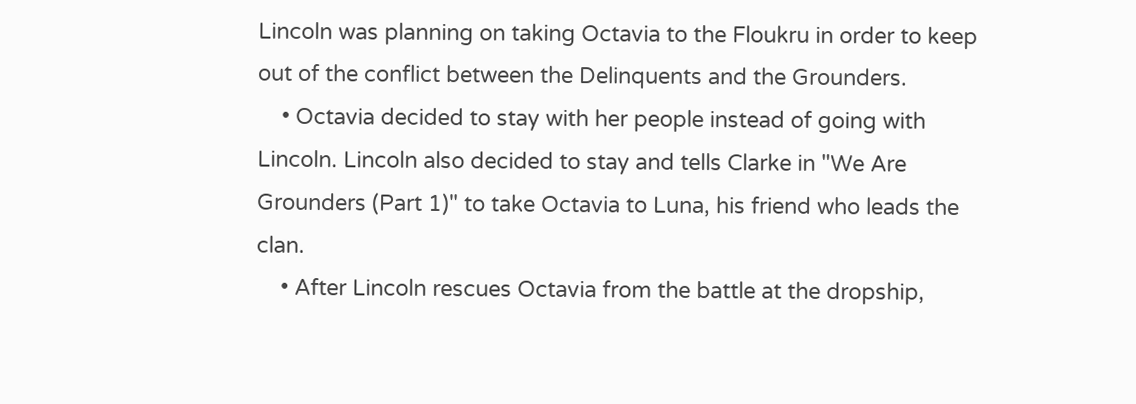Lincoln was planning on taking Octavia to the Floukru in order to keep out of the conflict between the Delinquents and the Grounders.
    • Octavia decided to stay with her people instead of going with Lincoln. Lincoln also decided to stay and tells Clarke in "We Are Grounders (Part 1)" to take Octavia to Luna, his friend who leads the clan.
    • After Lincoln rescues Octavia from the battle at the dropship,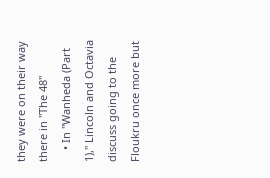they were on their way there in "The 48"
    • In "Wanheda (Part 1)," Lincoln and Octavia discuss going to the Floukru once more but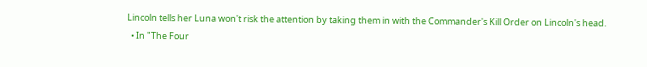Lincoln tells her Luna won't risk the attention by taking them in with the Commander's Kill Order on Lincoln's head.
  • In "The Four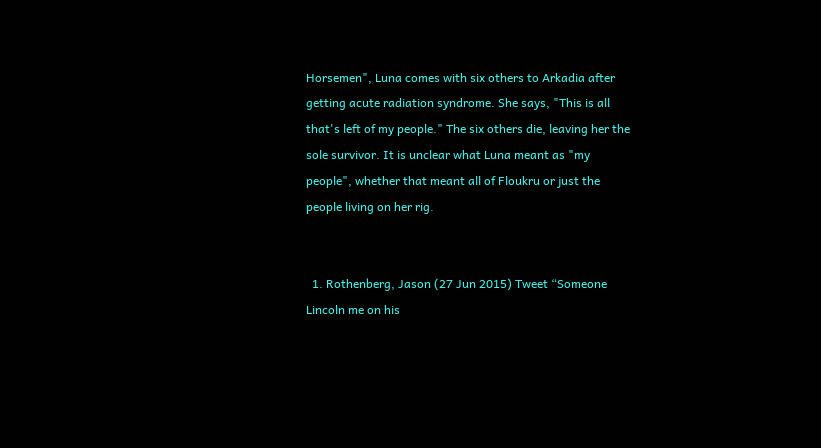Horsemen", Luna comes with six others to Arkadia after getting acute radiation syndrome. She says, "This is all that's left of my people." The six others die, leaving her the sole survivor. It is unclear what Luna meant as "my people", whether that meant all of Floukru or just the people living on her rig.


  1. Rothenberg, Jason (27 Jun 2015) Tweet “Someone Lincoln me on his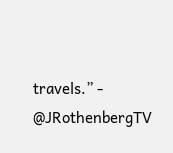travels.” - @JRothenbergTV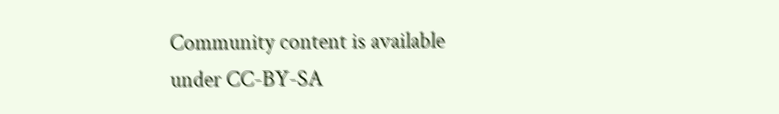Community content is available under CC-BY-SA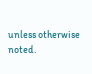unless otherwise noted.